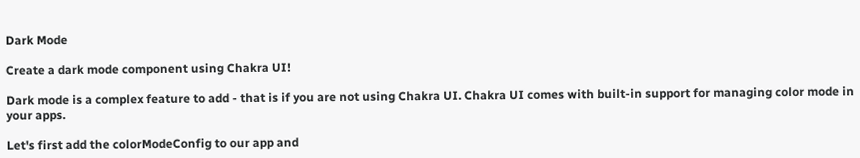Dark Mode

Create a dark mode component using Chakra UI!

Dark mode is a complex feature to add - that is if you are not using Chakra UI. Chakra UI comes with built-in support for managing color mode in your apps.

Let's first add the colorModeConfig to our app and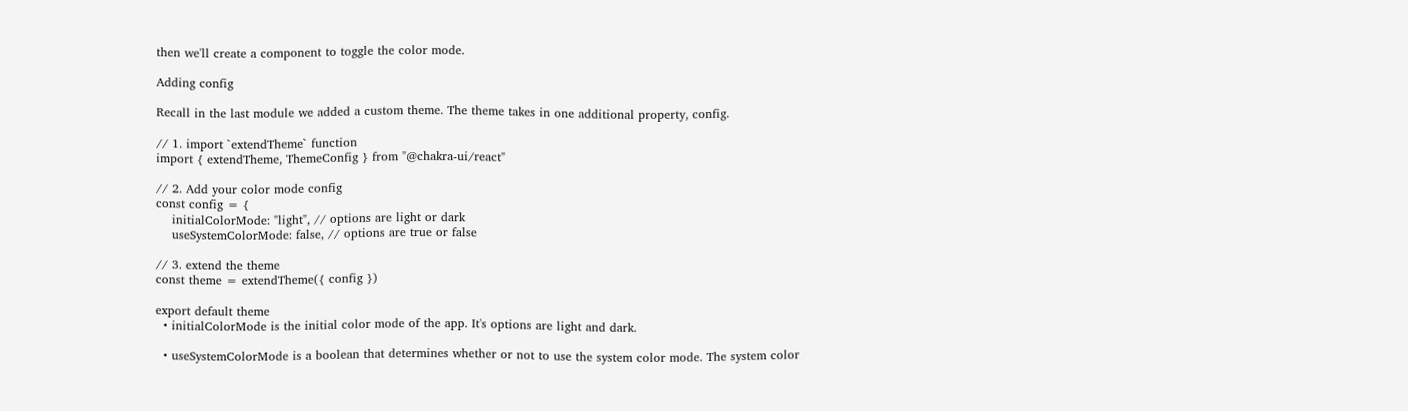then we'll create a component to toggle the color mode.

Adding config

Recall in the last module we added a custom theme. The theme takes in one additional property, config.

// 1. import `extendTheme` function
import { extendTheme, ThemeConfig } from "@chakra-ui/react"

// 2. Add your color mode config
const config = {
    initialColorMode: "light", // options are light or dark
    useSystemColorMode: false, // options are true or false

// 3. extend the theme
const theme = extendTheme({ config })

export default theme
  • initialColorMode is the initial color mode of the app. It's options are light and dark.

  • useSystemColorMode is a boolean that determines whether or not to use the system color mode. The system color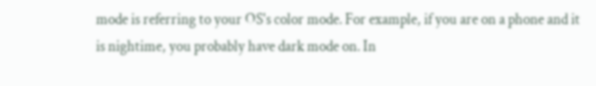mode is referring to your OS's color mode. For example, if you are on a phone and it is nightime, you probably have dark mode on. In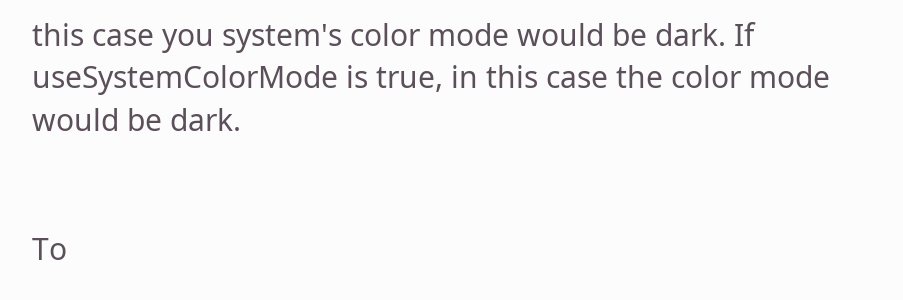this case you system's color mode would be dark. If useSystemColorMode is true, in this case the color mode would be dark.


To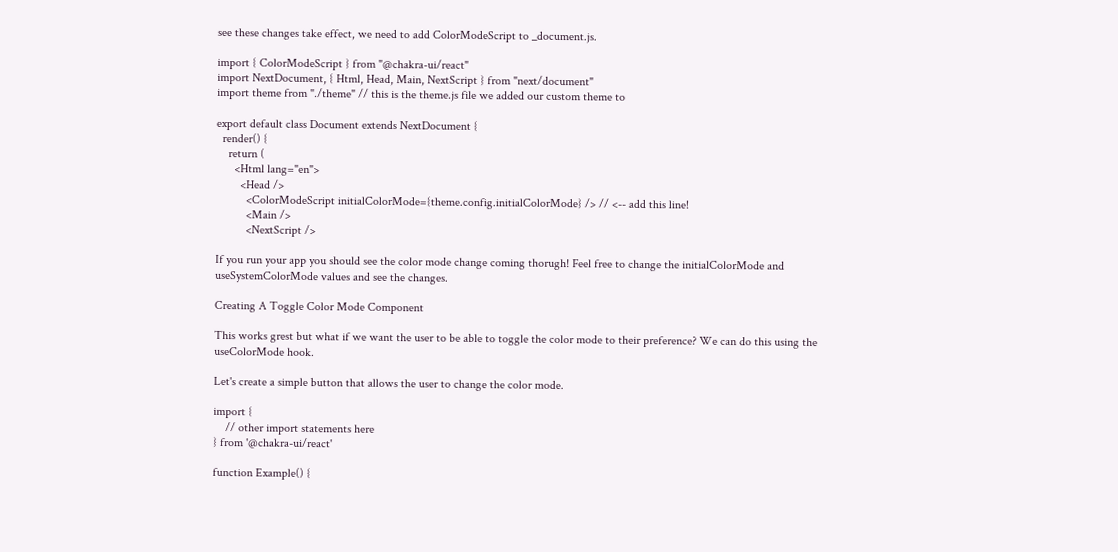see these changes take effect, we need to add ColorModeScript to _document.js.

import { ColorModeScript } from "@chakra-ui/react"
import NextDocument, { Html, Head, Main, NextScript } from "next/document"
import theme from "./theme" // this is the theme.js file we added our custom theme to

export default class Document extends NextDocument {
  render() {
    return (
      <Html lang="en">
        <Head />
          <ColorModeScript initialColorMode={theme.config.initialColorMode} /> // <-- add this line!
          <Main />
          <NextScript />

If you run your app you should see the color mode change coming thorugh! Feel free to change the initialColorMode and useSystemColorMode values and see the changes.

Creating A Toggle Color Mode Component

This works grest but what if we want the user to be able to toggle the color mode to their preference? We can do this using the useColorMode hook.

Let's create a simple button that allows the user to change the color mode.

import {
    // other import statements here
} from '@chakra-ui/react'

function Example() {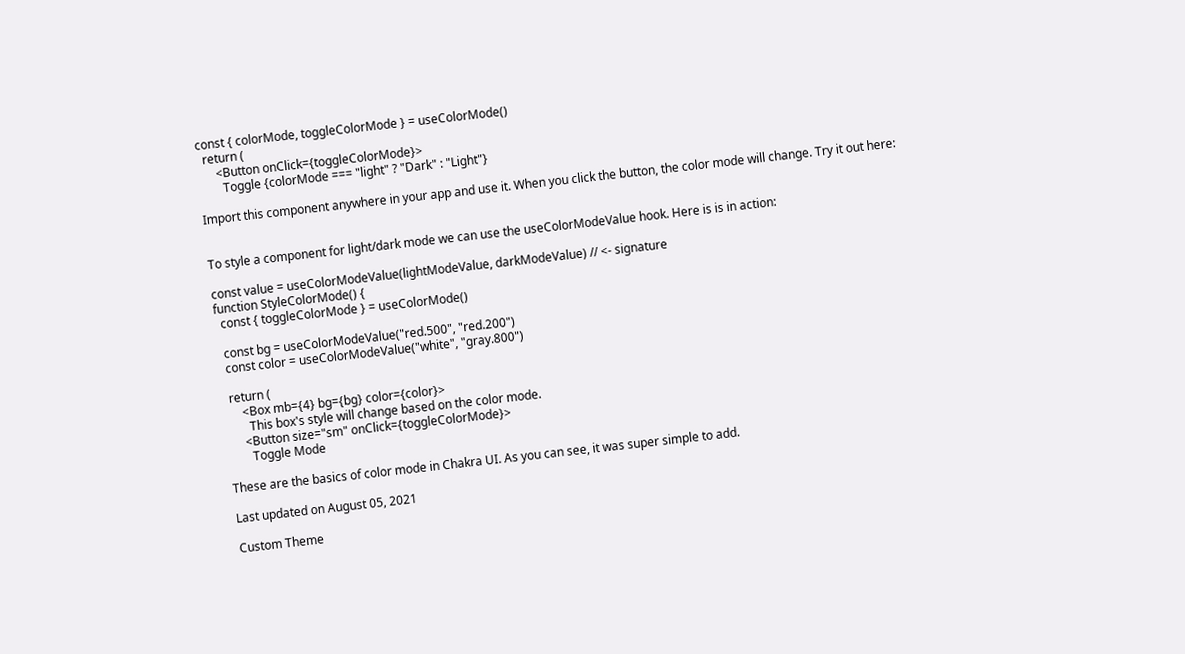const { colorMode, toggleColorMode } = useColorMode()
  return (
      <Button onClick={toggleColorMode}>
        Toggle {colorMode === "light" ? "Dark" : "Light"}

Import this component anywhere in your app and use it. When you click the button, the color mode will change. Try it out here:


To style a component for light/dark mode we can use the useColorModeValue hook. Here is is in action:

const value = useColorModeValue(lightModeValue, darkModeValue) // <- signature
function StyleColorMode() {
  const { toggleColorMode } = useColorMode()

  const bg = useColorModeValue("red.500", "red.200")
  const color = useColorModeValue("white", "gray.800")

  return (
      <Box mb={4} bg={bg} color={color}>
        This box's style will change based on the color mode.
      <Button size="sm" onClick={toggleColorMode}>
        Toggle Mode

These are the basics of color mode in Chakra UI. As you can see, it was super simple to add.

Last updated on August 05, 2021

Custom Theme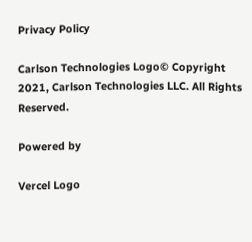Privacy Policy

Carlson Technologies Logo© Copyright 2021, Carlson Technologies LLC. All Rights Reserved.

Powered by

Vercel Logo